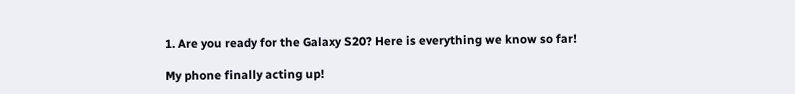1. Are you ready for the Galaxy S20? Here is everything we know so far!

My phone finally acting up!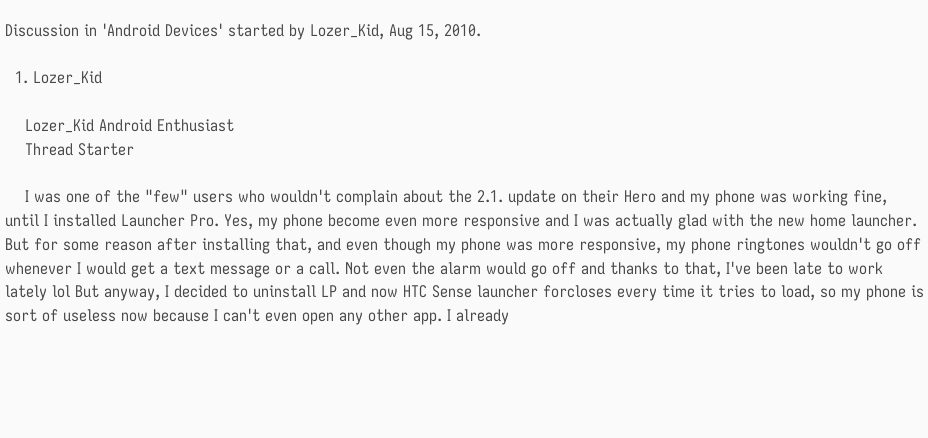Discussion in 'Android Devices' started by Lozer_Kid, Aug 15, 2010.

  1. Lozer_Kid

    Lozer_Kid Android Enthusiast
    Thread Starter

    I was one of the "few" users who wouldn't complain about the 2.1. update on their Hero and my phone was working fine, until I installed Launcher Pro. Yes, my phone become even more responsive and I was actually glad with the new home launcher. But for some reason after installing that, and even though my phone was more responsive, my phone ringtones wouldn't go off whenever I would get a text message or a call. Not even the alarm would go off and thanks to that, I've been late to work lately lol But anyway, I decided to uninstall LP and now HTC Sense launcher forcloses every time it tries to load, so my phone is sort of useless now because I can't even open any other app. I already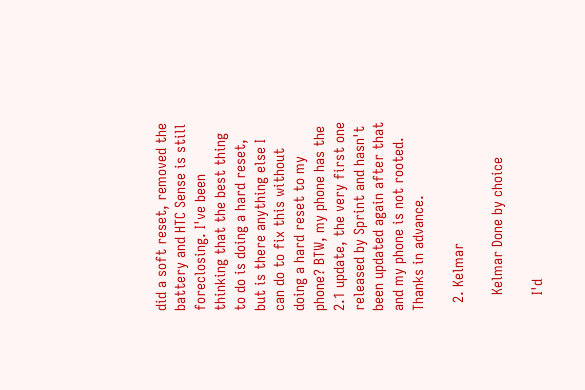did a soft reset, removed the battery and HTC Sense is still foreclosing. I've been thinking that the best thing to do is doing a hard reset, but is there anything else I can do to fix this without doing a hard reset to my phone? BTW, my phone has the 2.1 update, the very first one released by Sprint and hasn't been updated again after that and my phone is not rooted. Thanks in advance.

  2. Kelmar

    Kelmar Done by choice

    I'd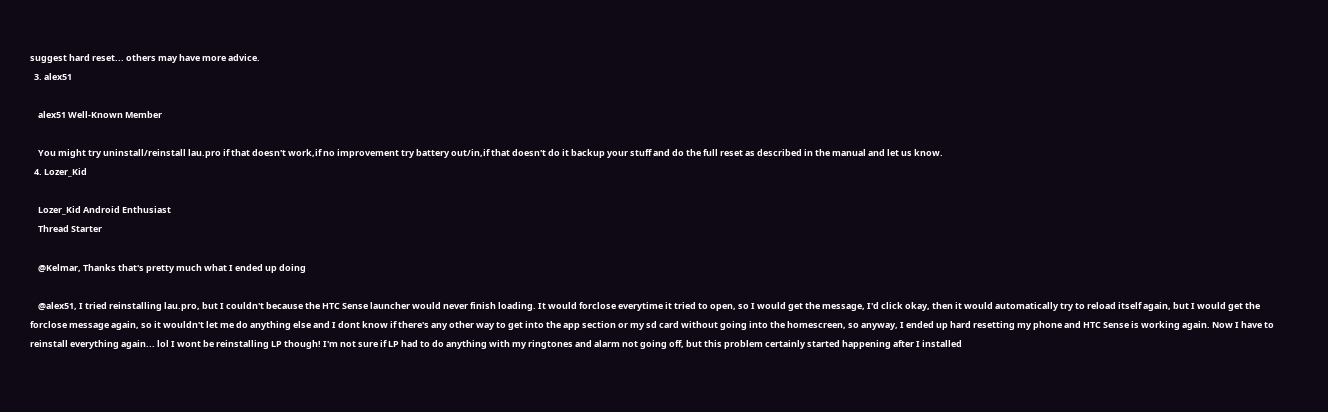suggest hard reset... others may have more advice.
  3. alex51

    alex51 Well-Known Member

    You might try uninstall/reinstall lau.pro if that doesn't work,if no improvement try battery out/in,if that doesn't do it backup your stuff and do the full reset as described in the manual and let us know.
  4. Lozer_Kid

    Lozer_Kid Android Enthusiast
    Thread Starter

    @Kelmar, Thanks that's pretty much what I ended up doing

    @alex51, I tried reinstalling lau.pro, but I couldn't because the HTC Sense launcher would never finish loading. It would forclose everytime it tried to open, so I would get the message, I'd click okay, then it would automatically try to reload itself again, but I would get the forclose message again, so it wouldn't let me do anything else and I dont know if there's any other way to get into the app section or my sd card without going into the homescreen, so anyway, I ended up hard resetting my phone and HTC Sense is working again. Now I have to reinstall everything again... lol I wont be reinstalling LP though! I'm not sure if LP had to do anything with my ringtones and alarm not going off, but this problem certainly started happening after I installed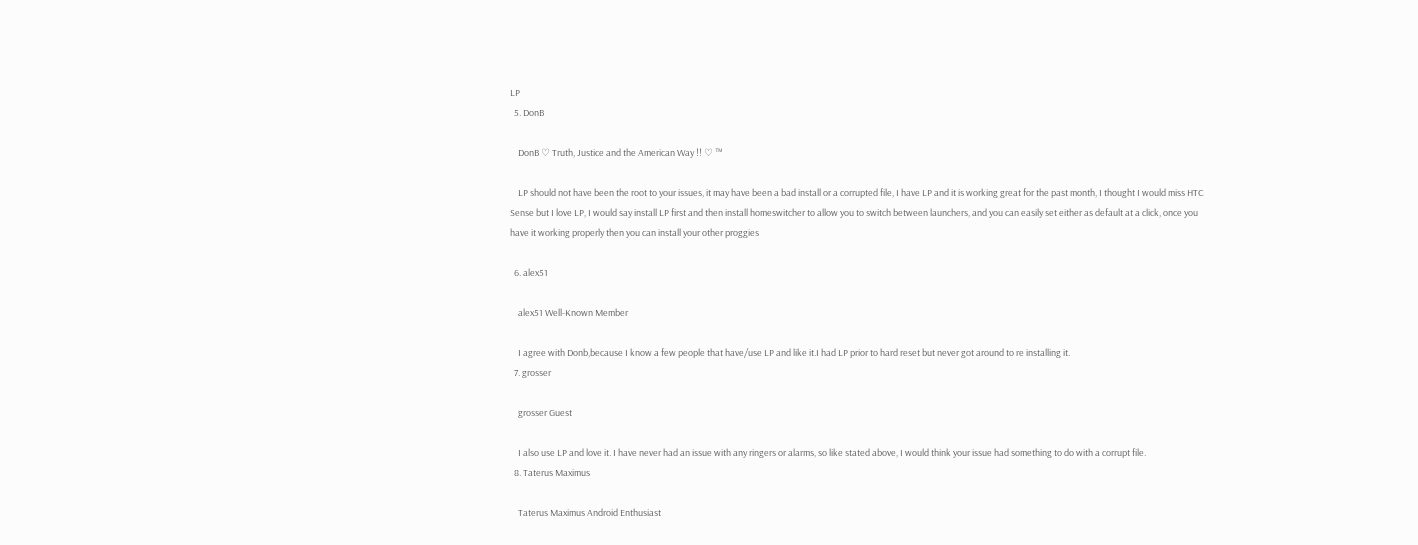LP
  5. DonB

    DonB ♡ Truth, Justice and the American Way !! ♡ ™

    LP should not have been the root to your issues, it may have been a bad install or a corrupted file, I have LP and it is working great for the past month, I thought I would miss HTC Sense but I love LP, I would say install LP first and then install homeswitcher to allow you to switch between launchers, and you can easily set either as default at a click, once you have it working properly then you can install your other proggies

  6. alex51

    alex51 Well-Known Member

    I agree with Donb,because I know a few people that have/use LP and like it.I had LP prior to hard reset but never got around to re installing it.
  7. grosser

    grosser Guest

    I also use LP and love it. I have never had an issue with any ringers or alarms, so like stated above, I would think your issue had something to do with a corrupt file.
  8. Taterus Maximus

    Taterus Maximus Android Enthusiast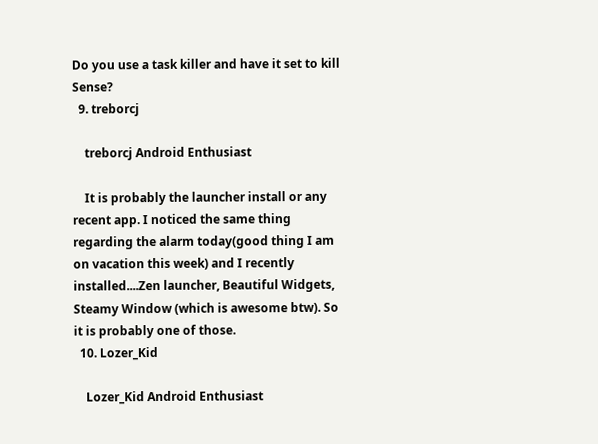Do you use a task killer and have it set to kill Sense?
  9. treborcj

    treborcj Android Enthusiast

    It is probably the launcher install or any recent app. I noticed the same thing regarding the alarm today(good thing I am on vacation this week) and I recently installed....Zen launcher, Beautiful Widgets, Steamy Window (which is awesome btw). So it is probably one of those.
  10. Lozer_Kid

    Lozer_Kid Android Enthusiast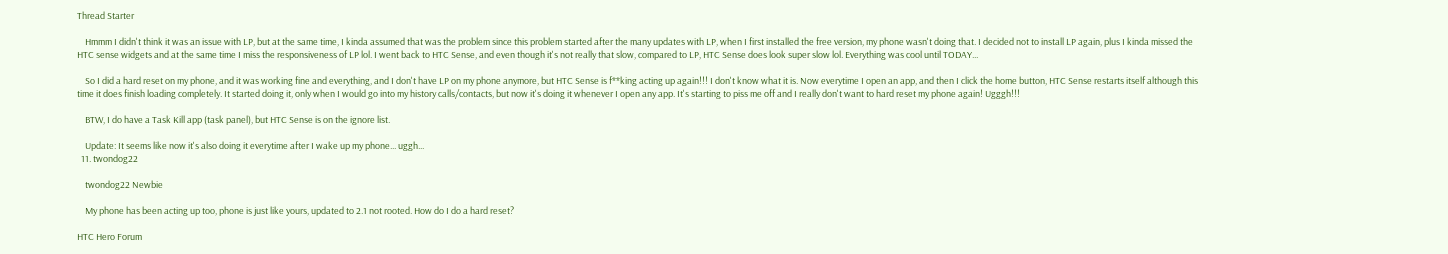Thread Starter

    Hmmm I didn't think it was an issue with LP, but at the same time, I kinda assumed that was the problem since this problem started after the many updates with LP, when I first installed the free version, my phone wasn't doing that. I decided not to install LP again, plus I kinda missed the HTC sense widgets and at the same time I miss the responsiveness of LP lol. I went back to HTC Sense, and even though it's not really that slow, compared to LP, HTC Sense does look super slow lol. Everything was cool until TODAY...

    So I did a hard reset on my phone, and it was working fine and everything, and I don't have LP on my phone anymore, but HTC Sense is f**king acting up again!!! I don't know what it is. Now everytime I open an app, and then I click the home button, HTC Sense restarts itself although this time it does finish loading completely. It started doing it, only when I would go into my history calls/contacts, but now it's doing it whenever I open any app. It's starting to piss me off and I really don't want to hard reset my phone again! Ugggh!!!

    BTW, I do have a Task Kill app (task panel), but HTC Sense is on the ignore list.

    Update: It seems like now it's also doing it everytime after I wake up my phone... uggh...
  11. twondog22

    twondog22 Newbie

    My phone has been acting up too, phone is just like yours, updated to 2.1 not rooted. How do I do a hard reset?

HTC Hero Forum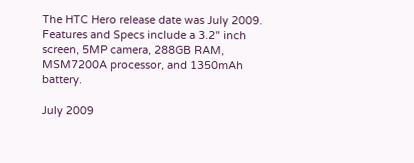The HTC Hero release date was July 2009. Features and Specs include a 3.2" inch screen, 5MP camera, 288GB RAM, MSM7200A processor, and 1350mAh battery.

July 2009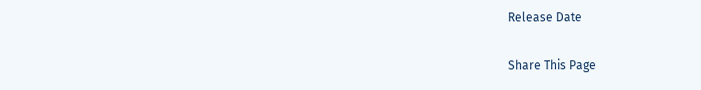Release Date

Share This Page